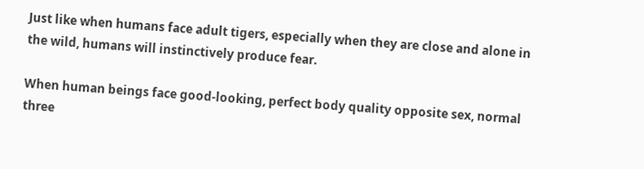Just like when humans face adult tigers, especially when they are close and alone in the wild, humans will instinctively produce fear.

When human beings face good-looking, perfect body quality opposite sex, normal three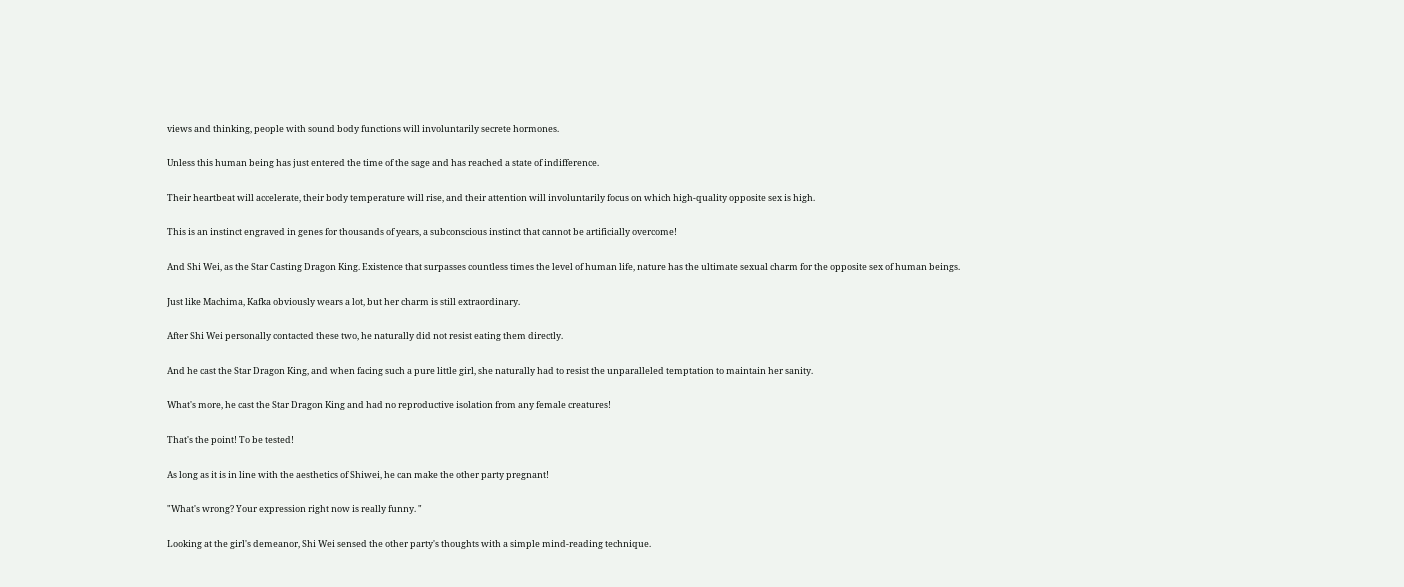views and thinking, people with sound body functions will involuntarily secrete hormones.

Unless this human being has just entered the time of the sage and has reached a state of indifference.

Their heartbeat will accelerate, their body temperature will rise, and their attention will involuntarily focus on which high-quality opposite sex is high.

This is an instinct engraved in genes for thousands of years, a subconscious instinct that cannot be artificially overcome!

And Shi Wei, as the Star Casting Dragon King. Existence that surpasses countless times the level of human life, nature has the ultimate sexual charm for the opposite sex of human beings.

Just like Machima, Kafka obviously wears a lot, but her charm is still extraordinary.

After Shi Wei personally contacted these two, he naturally did not resist eating them directly.

And he cast the Star Dragon King, and when facing such a pure little girl, she naturally had to resist the unparalleled temptation to maintain her sanity.

What's more, he cast the Star Dragon King and had no reproductive isolation from any female creatures!

That's the point! To be tested!

As long as it is in line with the aesthetics of Shiwei, he can make the other party pregnant!

"What's wrong? Your expression right now is really funny. "

Looking at the girl's demeanor, Shi Wei sensed the other party's thoughts with a simple mind-reading technique.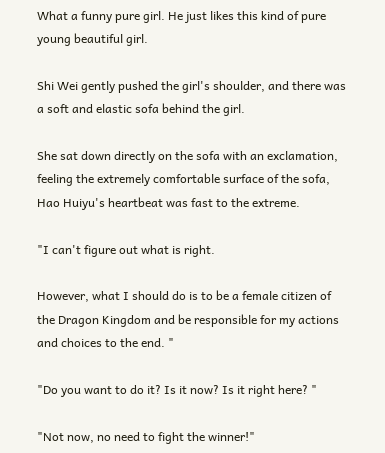What a funny pure girl. He just likes this kind of pure young beautiful girl.

Shi Wei gently pushed the girl's shoulder, and there was a soft and elastic sofa behind the girl.

She sat down directly on the sofa with an exclamation, feeling the extremely comfortable surface of the sofa, Hao Huiyu's heartbeat was fast to the extreme.

"I can't figure out what is right.

However, what I should do is to be a female citizen of the Dragon Kingdom and be responsible for my actions and choices to the end. "

"Do you want to do it? Is it now? Is it right here? "

"Not now, no need to fight the winner!"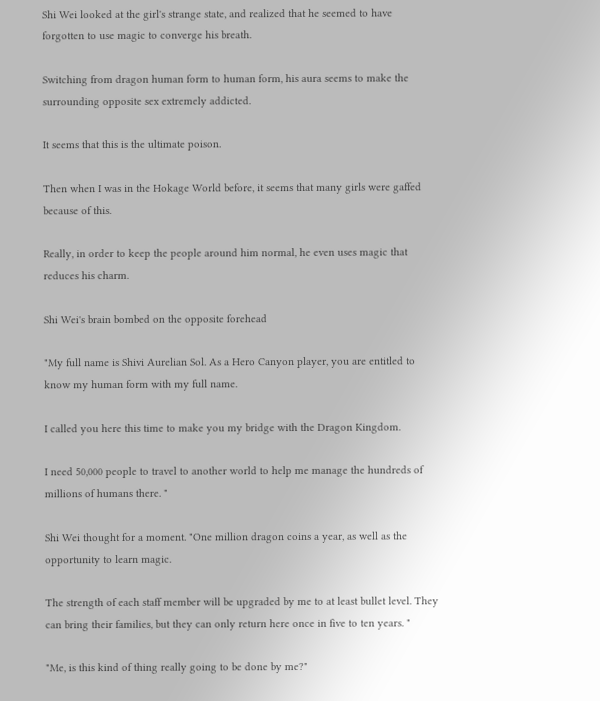Shi Wei looked at the girl's strange state, and realized that he seemed to have forgotten to use magic to converge his breath.

Switching from dragon human form to human form, his aura seems to make the surrounding opposite sex extremely addicted.

It seems that this is the ultimate poison.

Then when I was in the Hokage World before, it seems that many girls were gaffed because of this.

Really, in order to keep the people around him normal, he even uses magic that reduces his charm.

Shi Wei's brain bombed on the opposite forehead

"My full name is Shivi Aurelian Sol. As a Hero Canyon player, you are entitled to know my human form with my full name.

I called you here this time to make you my bridge with the Dragon Kingdom.

I need 50,000 people to travel to another world to help me manage the hundreds of millions of humans there. "

Shi Wei thought for a moment. "One million dragon coins a year, as well as the opportunity to learn magic.

The strength of each staff member will be upgraded by me to at least bullet level. They can bring their families, but they can only return here once in five to ten years. "

"Me, is this kind of thing really going to be done by me?"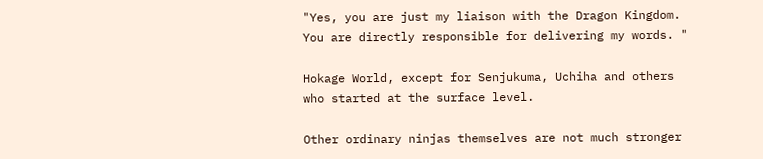"Yes, you are just my liaison with the Dragon Kingdom. You are directly responsible for delivering my words. "

Hokage World, except for Senjukuma, Uchiha and others who started at the surface level.

Other ordinary ninjas themselves are not much stronger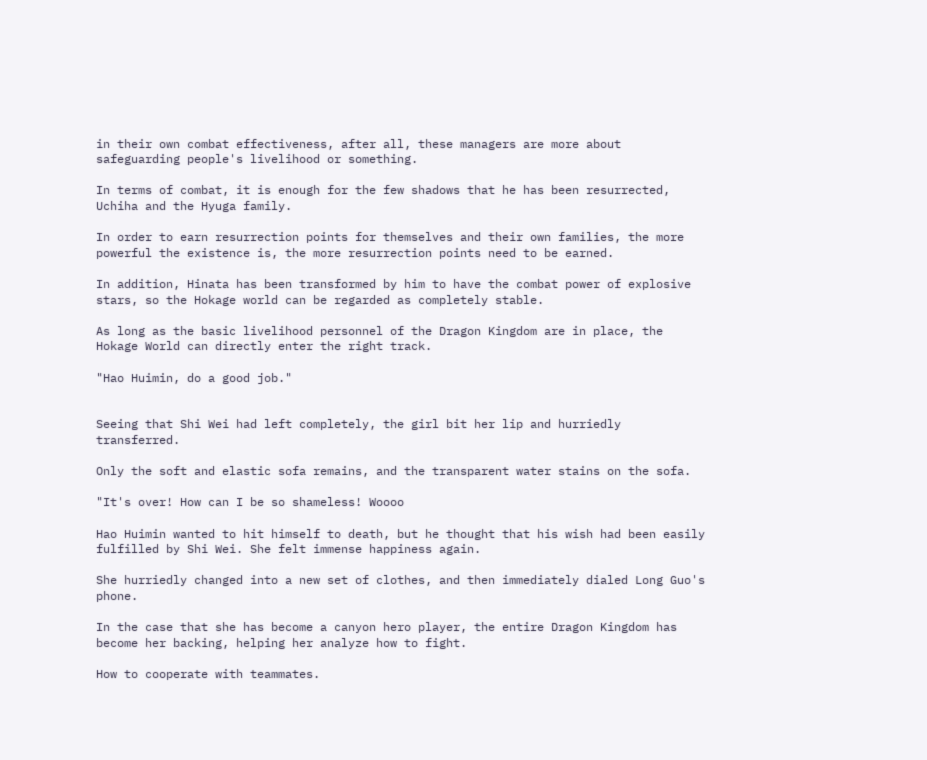in their own combat effectiveness, after all, these managers are more about safeguarding people's livelihood or something.

In terms of combat, it is enough for the few shadows that he has been resurrected, Uchiha and the Hyuga family.

In order to earn resurrection points for themselves and their own families, the more powerful the existence is, the more resurrection points need to be earned.

In addition, Hinata has been transformed by him to have the combat power of explosive stars, so the Hokage world can be regarded as completely stable.

As long as the basic livelihood personnel of the Dragon Kingdom are in place, the Hokage World can directly enter the right track.

"Hao Huimin, do a good job."


Seeing that Shi Wei had left completely, the girl bit her lip and hurriedly transferred.

Only the soft and elastic sofa remains, and the transparent water stains on the sofa.

"It's over! How can I be so shameless! Woooo

Hao Huimin wanted to hit himself to death, but he thought that his wish had been easily fulfilled by Shi Wei. She felt immense happiness again.

She hurriedly changed into a new set of clothes, and then immediately dialed Long Guo's phone.

In the case that she has become a canyon hero player, the entire Dragon Kingdom has become her backing, helping her analyze how to fight.

How to cooperate with teammates.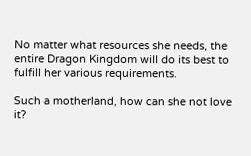No matter what resources she needs, the entire Dragon Kingdom will do its best to fulfill her various requirements.

Such a motherland, how can she not love it?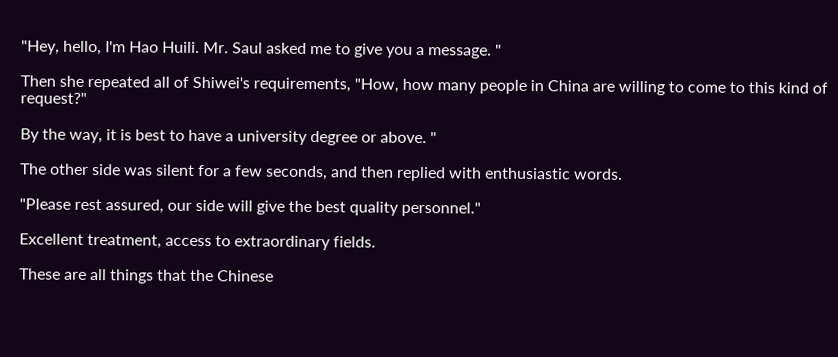"Hey, hello, I'm Hao Huili. Mr. Saul asked me to give you a message. "

Then she repeated all of Shiwei's requirements, "How, how many people in China are willing to come to this kind of request?"

By the way, it is best to have a university degree or above. "

The other side was silent for a few seconds, and then replied with enthusiastic words.

"Please rest assured, our side will give the best quality personnel."

Excellent treatment, access to extraordinary fields.

These are all things that the Chinese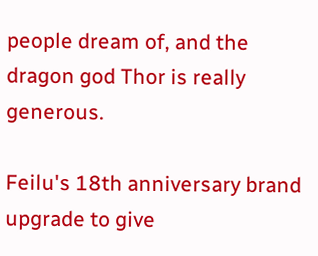people dream of, and the dragon god Thor is really generous.

Feilu's 18th anniversary brand upgrade to give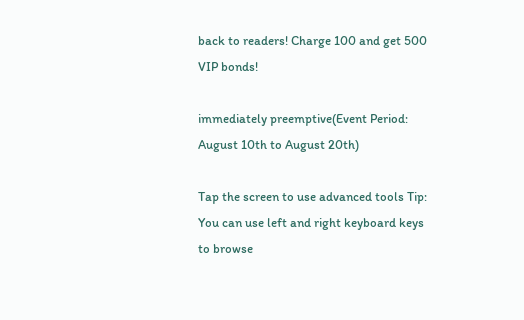back to readers! Charge 100 and get 500 VIP bonds!

immediately preemptive(Event Period: August 10th to August 20th)

Tap the screen to use advanced tools Tip: You can use left and right keyboard keys to browse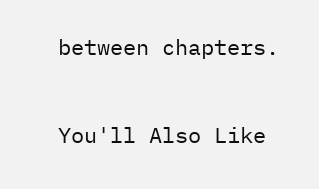between chapters.

You'll Also Like